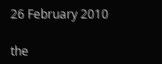26 February 2010

the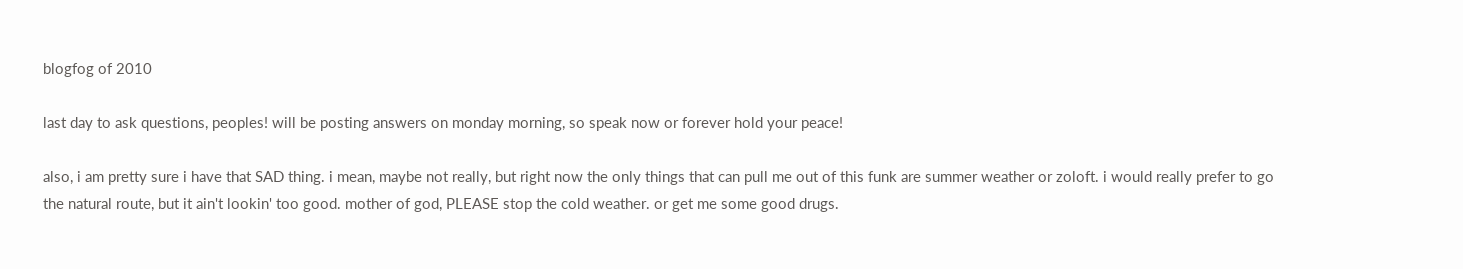blogfog of 2010

last day to ask questions, peoples! will be posting answers on monday morning, so speak now or forever hold your peace!

also, i am pretty sure i have that SAD thing. i mean, maybe not really, but right now the only things that can pull me out of this funk are summer weather or zoloft. i would really prefer to go the natural route, but it ain't lookin' too good. mother of god, PLEASE stop the cold weather. or get me some good drugs.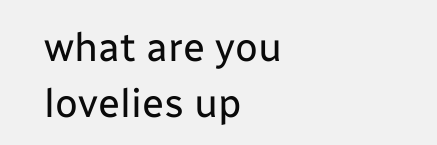what are you lovelies up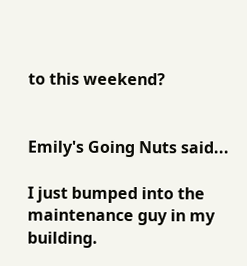to this weekend?


Emily's Going Nuts said...

I just bumped into the maintenance guy in my building.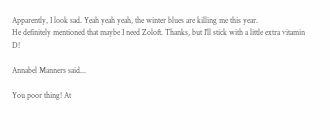Apparently, I look sad. Yeah yeah yeah, the winter blues are killing me this year.
He definitely mentioned that maybe I need Zoloft. Thanks, but I'll stick with a little extra vitamin D!

Annabel Manners said...

You poor thing! At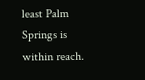least Palm Springs is within reach.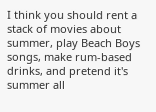I think you should rent a stack of movies about summer, play Beach Boys songs, make rum-based drinks, and pretend it's summer all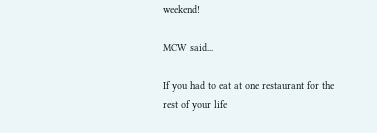weekend!

MCW said...

If you had to eat at one restaurant for the rest of your life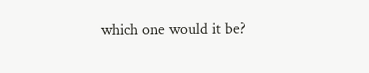which one would it be?